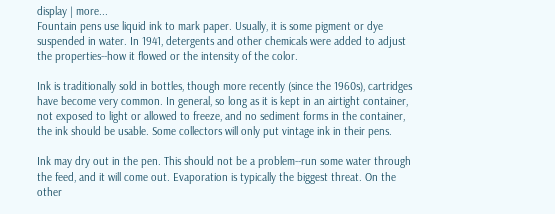display | more...
Fountain pens use liquid ink to mark paper. Usually, it is some pigment or dye suspended in water. In 1941, detergents and other chemicals were added to adjust the properties--how it flowed or the intensity of the color.

Ink is traditionally sold in bottles, though more recently (since the 1960s), cartridges have become very common. In general, so long as it is kept in an airtight container, not exposed to light or allowed to freeze, and no sediment forms in the container, the ink should be usable. Some collectors will only put vintage ink in their pens.

Ink may dry out in the pen. This should not be a problem--run some water through the feed, and it will come out. Evaporation is typically the biggest threat. On the other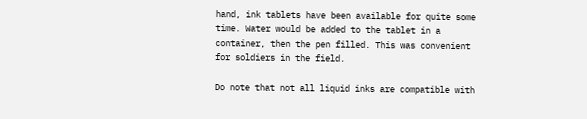hand, ink tablets have been available for quite some time. Water would be added to the tablet in a container, then the pen filled. This was convenient for soldiers in the field.

Do note that not all liquid inks are compatible with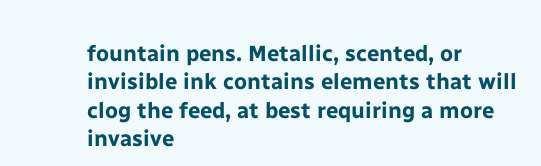fountain pens. Metallic, scented, or invisible ink contains elements that will clog the feed, at best requiring a more invasive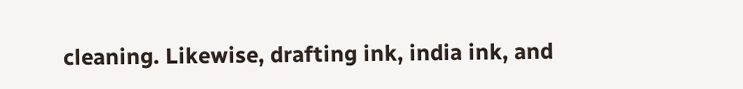cleaning. Likewise, drafting ink, india ink, and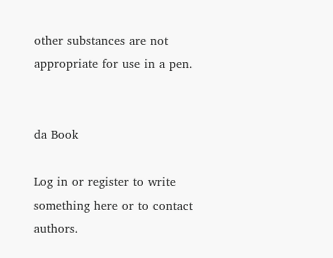other substances are not appropriate for use in a pen.


da Book

Log in or register to write something here or to contact authors.